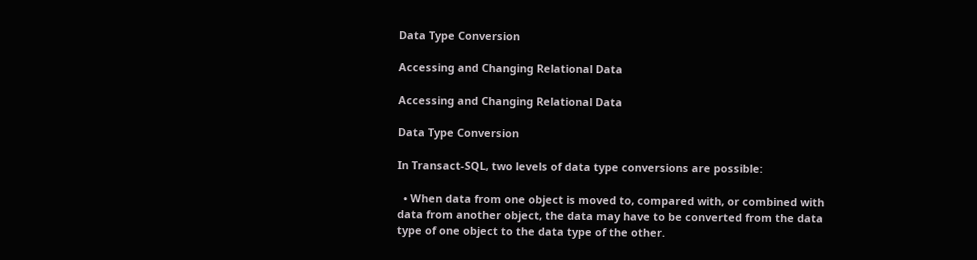Data Type Conversion

Accessing and Changing Relational Data

Accessing and Changing Relational Data

Data Type Conversion

In Transact-SQL, two levels of data type conversions are possible:

  • When data from one object is moved to, compared with, or combined with data from another object, the data may have to be converted from the data type of one object to the data type of the other.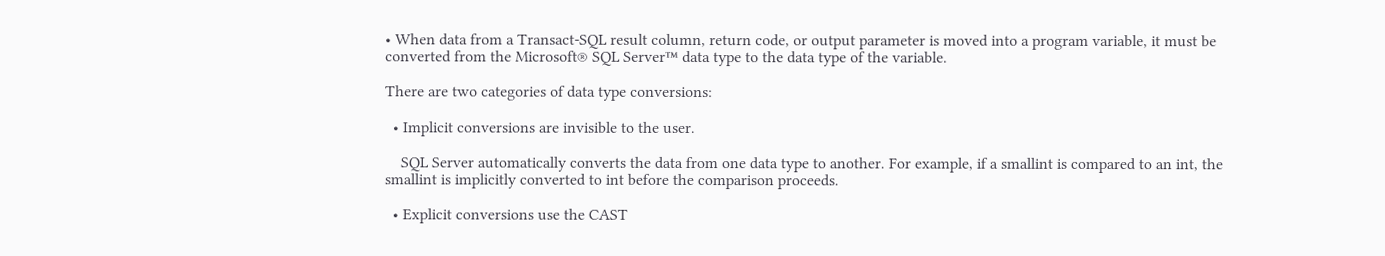• When data from a Transact-SQL result column, return code, or output parameter is moved into a program variable, it must be converted from the Microsoft® SQL Server™ data type to the data type of the variable.

There are two categories of data type conversions:

  • Implicit conversions are invisible to the user.

    SQL Server automatically converts the data from one data type to another. For example, if a smallint is compared to an int, the smallint is implicitly converted to int before the comparison proceeds.

  • Explicit conversions use the CAST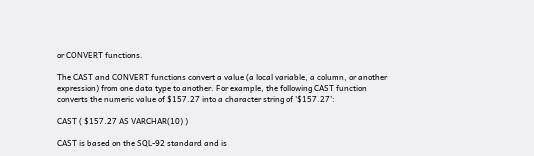or CONVERT functions.

The CAST and CONVERT functions convert a value (a local variable, a column, or another expression) from one data type to another. For example, the following CAST function converts the numeric value of $157.27 into a character string of '$157.27':

CAST ( $157.27 AS VARCHAR(10) )

CAST is based on the SQL-92 standard and is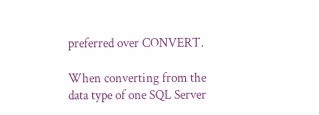preferred over CONVERT.

When converting from the data type of one SQL Server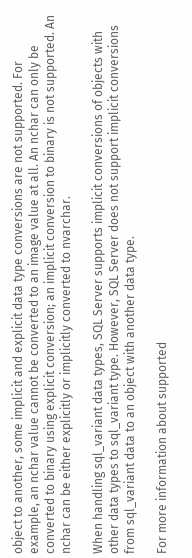object to another, some implicit and explicit data type conversions are not supported. For example, an nchar value cannot be converted to an image value at all. An nchar can only be converted to binary using explicit conversion; an implicit conversion to binary is not supported. An nchar can be either explicitly or implicitly converted to nvarchar.

When handling sql_variant data types, SQL Server supports implicit conversions of objects with other data types to sql_variant type. However, SQL Server does not support implicit conversions from sql_variant data to an object with another data type.

For more information about supported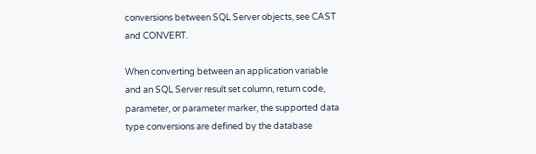conversions between SQL Server objects, see CAST and CONVERT.

When converting between an application variable and an SQL Server result set column, return code, parameter, or parameter marker, the supported data type conversions are defined by the database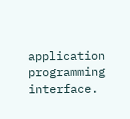application programming interface.